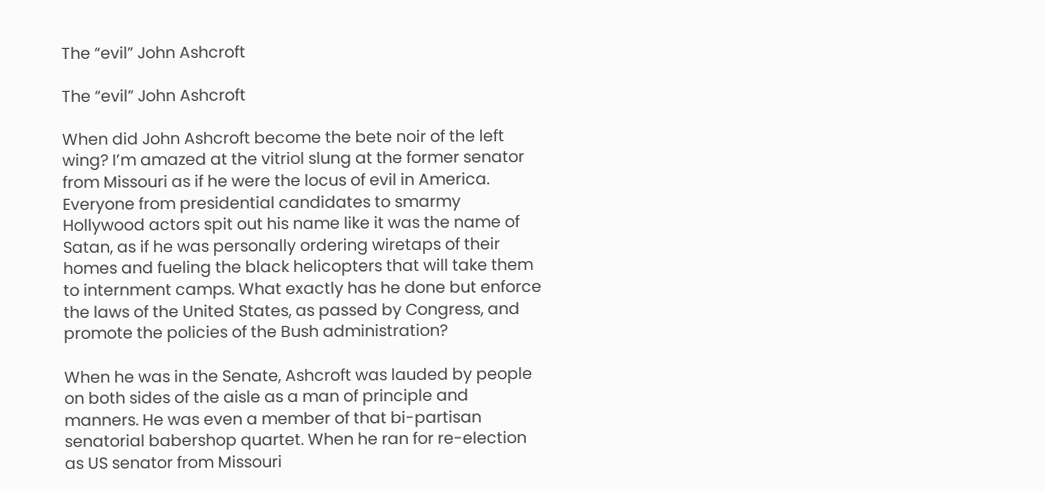The “evil” John Ashcroft

The “evil” John Ashcroft

When did John Ashcroft become the bete noir of the left wing? I’m amazed at the vitriol slung at the former senator from Missouri as if he were the locus of evil in America. Everyone from presidential candidates to smarmy Hollywood actors spit out his name like it was the name of Satan, as if he was personally ordering wiretaps of their homes and fueling the black helicopters that will take them to internment camps. What exactly has he done but enforce the laws of the United States, as passed by Congress, and promote the policies of the Bush administration?

When he was in the Senate, Ashcroft was lauded by people on both sides of the aisle as a man of principle and manners. He was even a member of that bi-partisan senatorial babershop quartet. When he ran for re-election as US senator from Missouri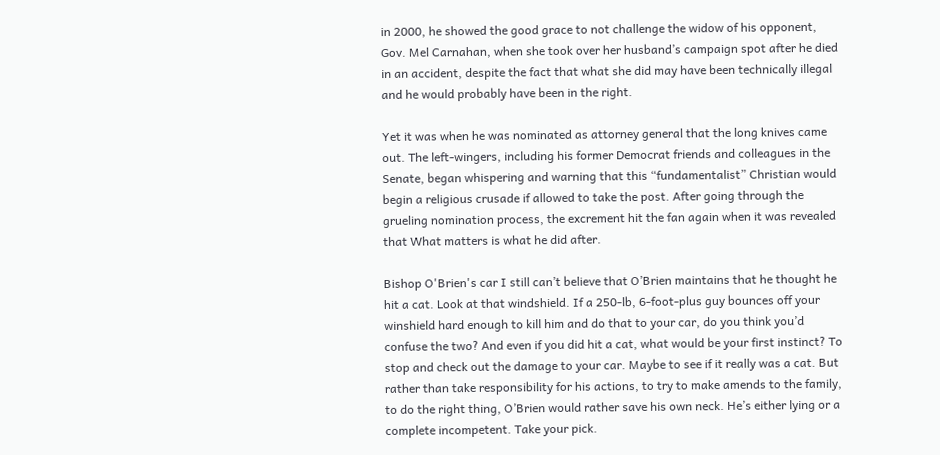in 2000, he showed the good grace to not challenge the widow of his opponent, Gov. Mel Carnahan, when she took over her husband’s campaign spot after he died in an accident, despite the fact that what she did may have been technically illegal and he would probably have been in the right.

Yet it was when he was nominated as attorney general that the long knives came out. The left-wingers, including his former Democrat friends and colleagues in the Senate, began whispering and warning that this “fundamentalist” Christian would begin a religious crusade if allowed to take the post. After going through the grueling nomination process, the excrement hit the fan again when it was revealed that What matters is what he did after.

Bishop O'Brien's car I still can’t believe that O’Brien maintains that he thought he hit a cat. Look at that windshield. If a 250-lb, 6-foot-plus guy bounces off your winshield hard enough to kill him and do that to your car, do you think you’d confuse the two? And even if you did hit a cat, what would be your first instinct? To stop and check out the damage to your car. Maybe to see if it really was a cat. But rather than take responsibility for his actions, to try to make amends to the family, to do the right thing, O’Brien would rather save his own neck. He’s either lying or a complete incompetent. Take your pick.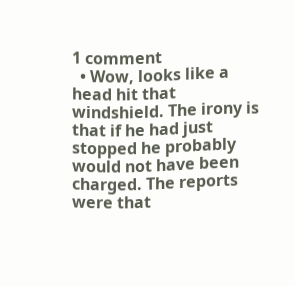1 comment
  • Wow, looks like a head hit that windshield. The irony is that if he had just stopped he probably would not have been charged. The reports were that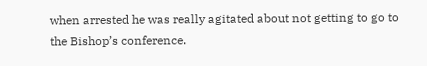when arrested he was really agitated about not getting to go to the Bishop’s conference.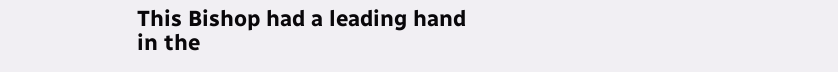This Bishop had a leading hand in the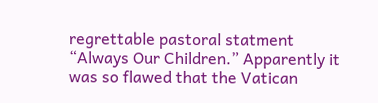regrettable pastoral statment “Always Our Children.” Apparently it was so flawed that the Vatican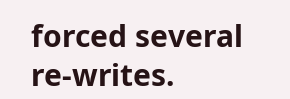forced several re-writes.